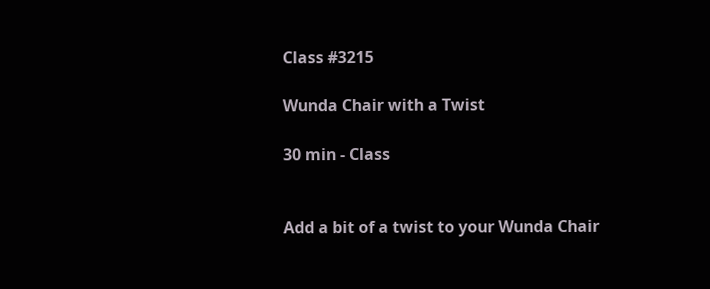Class #3215

Wunda Chair with a Twist

30 min - Class


Add a bit of a twist to your Wunda Chair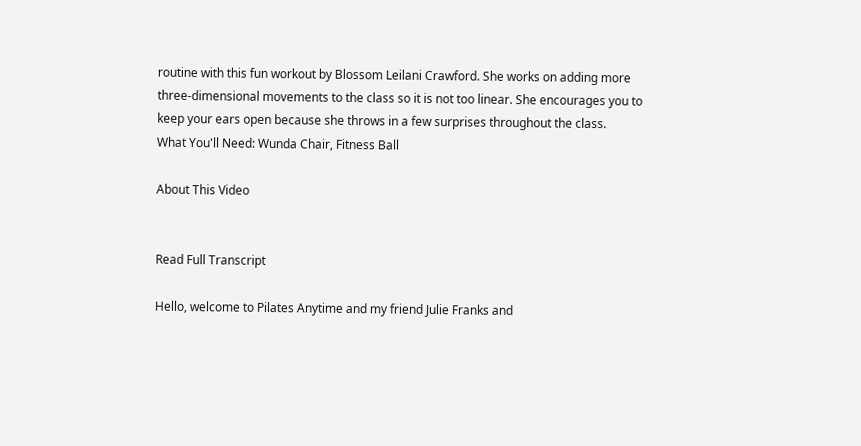routine with this fun workout by Blossom Leilani Crawford. She works on adding more three-dimensional movements to the class so it is not too linear. She encourages you to keep your ears open because she throws in a few surprises throughout the class.
What You'll Need: Wunda Chair, Fitness Ball

About This Video


Read Full Transcript

Hello, welcome to Pilates Anytime and my friend Julie Franks and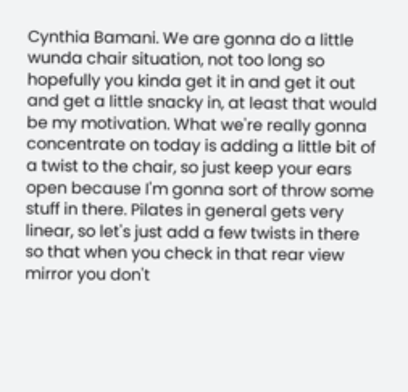Cynthia Bamani. We are gonna do a little wunda chair situation, not too long so hopefully you kinda get it in and get it out and get a little snacky in, at least that would be my motivation. What we're really gonna concentrate on today is adding a little bit of a twist to the chair, so just keep your ears open because I'm gonna sort of throw some stuff in there. Pilates in general gets very linear, so let's just add a few twists in there so that when you check in that rear view mirror you don't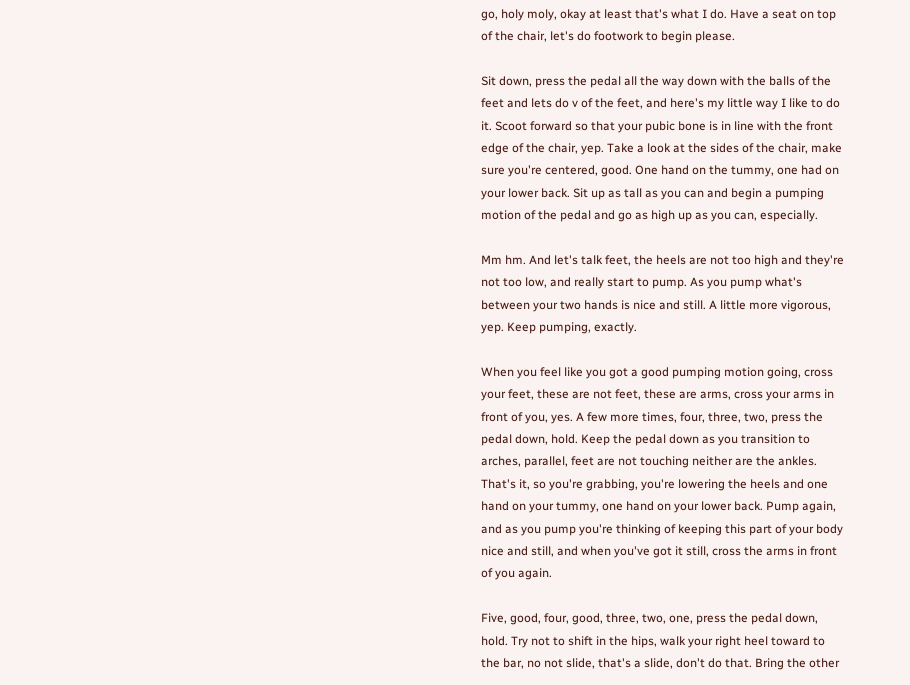go, holy moly, okay at least that's what I do. Have a seat on top of the chair, let's do footwork to begin please.

Sit down, press the pedal all the way down with the balls of the feet and lets do v of the feet, and here's my little way I like to do it. Scoot forward so that your pubic bone is in line with the front edge of the chair, yep. Take a look at the sides of the chair, make sure you're centered, good. One hand on the tummy, one had on your lower back. Sit up as tall as you can and begin a pumping motion of the pedal and go as high up as you can, especially.

Mm hm. And let's talk feet, the heels are not too high and they're not too low, and really start to pump. As you pump what's between your two hands is nice and still. A little more vigorous, yep. Keep pumping, exactly.

When you feel like you got a good pumping motion going, cross your feet, these are not feet, these are arms, cross your arms in front of you, yes. A few more times, four, three, two, press the pedal down, hold. Keep the pedal down as you transition to arches, parallel, feet are not touching neither are the ankles. That's it, so you're grabbing, you're lowering the heels and one hand on your tummy, one hand on your lower back. Pump again, and as you pump you're thinking of keeping this part of your body nice and still, and when you've got it still, cross the arms in front of you again.

Five, good, four, good, three, two, one, press the pedal down, hold. Try not to shift in the hips, walk your right heel toward to the bar, no not slide, that's a slide, don't do that. Bring the other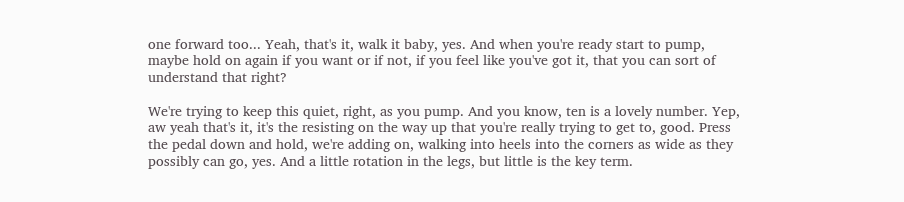one forward too... Yeah, that's it, walk it baby, yes. And when you're ready start to pump, maybe hold on again if you want or if not, if you feel like you've got it, that you can sort of understand that right?

We're trying to keep this quiet, right, as you pump. And you know, ten is a lovely number. Yep, aw yeah that's it, it's the resisting on the way up that you're really trying to get to, good. Press the pedal down and hold, we're adding on, walking into heels into the corners as wide as they possibly can go, yes. And a little rotation in the legs, but little is the key term.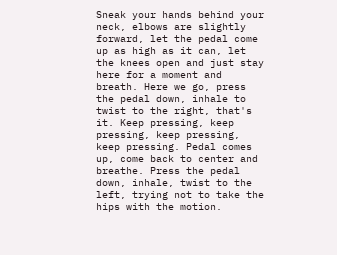Sneak your hands behind your neck, elbows are slightly forward, let the pedal come up as high as it can, let the knees open and just stay here for a moment and breath. Here we go, press the pedal down, inhale to twist to the right, that's it. Keep pressing, keep pressing, keep pressing, keep pressing. Pedal comes up, come back to center and breathe. Press the pedal down, inhale, twist to the left, trying not to take the hips with the motion.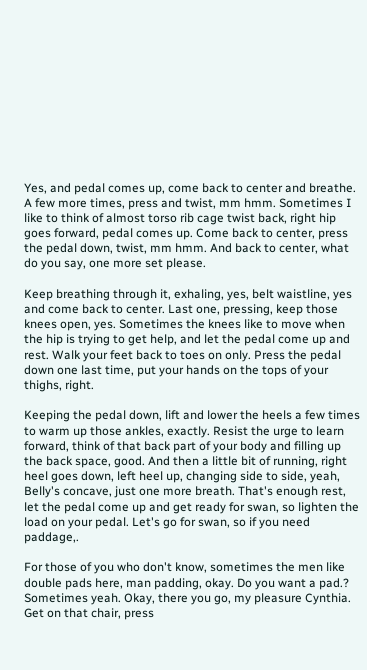Yes, and pedal comes up, come back to center and breathe. A few more times, press and twist, mm hmm. Sometimes I like to think of almost torso rib cage twist back, right hip goes forward, pedal comes up. Come back to center, press the pedal down, twist, mm hmm. And back to center, what do you say, one more set please.

Keep breathing through it, exhaling, yes, belt waistline, yes and come back to center. Last one, pressing, keep those knees open, yes. Sometimes the knees like to move when the hip is trying to get help, and let the pedal come up and rest. Walk your feet back to toes on only. Press the pedal down one last time, put your hands on the tops of your thighs, right.

Keeping the pedal down, lift and lower the heels a few times to warm up those ankles, exactly. Resist the urge to learn forward, think of that back part of your body and filling up the back space, good. And then a little bit of running, right heel goes down, left heel up, changing side to side, yeah, Belly's concave, just one more breath. That's enough rest, let the pedal come up and get ready for swan, so lighten the load on your pedal. Let's go for swan, so if you need paddage,.

For those of you who don't know, sometimes the men like double pads here, man padding, okay. Do you want a pad.? Sometimes yeah. Okay, there you go, my pleasure Cynthia. Get on that chair, press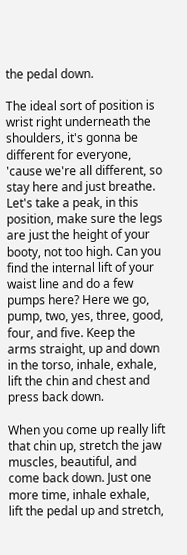the pedal down.

The ideal sort of position is wrist right underneath the shoulders, it's gonna be different for everyone, 'cause we're all different, so stay here and just breathe. Let's take a peak, in this position, make sure the legs are just the height of your booty, not too high. Can you find the internal lift of your waist line and do a few pumps here? Here we go, pump, two, yes, three, good, four, and five. Keep the arms straight, up and down in the torso, inhale, exhale, lift the chin and chest and press back down.

When you come up really lift that chin up, stretch the jaw muscles, beautiful, and come back down. Just one more time, inhale exhale, lift the pedal up and stretch,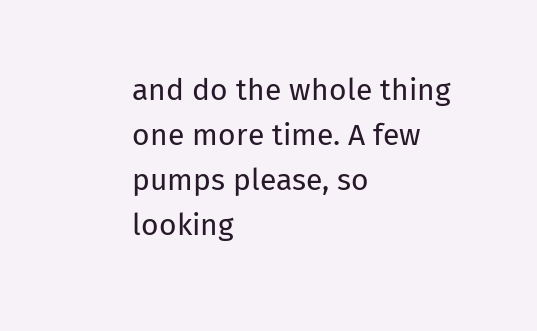and do the whole thing one more time. A few pumps please, so looking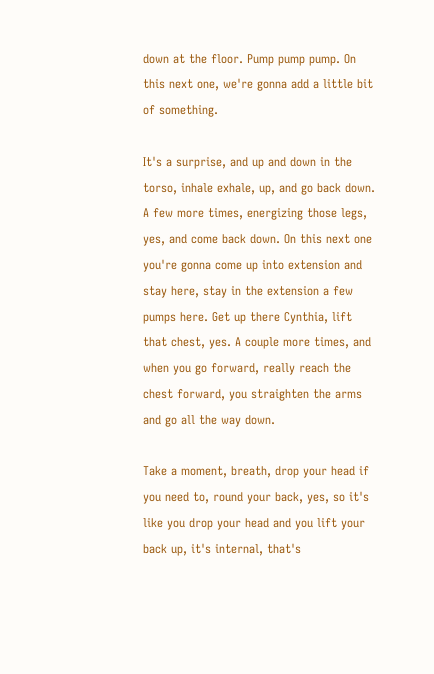down at the floor. Pump pump pump. On this next one, we're gonna add a little bit of something.

It's a surprise, and up and down in the torso, inhale exhale, up, and go back down. A few more times, energizing those legs, yes, and come back down. On this next one you're gonna come up into extension and stay here, stay in the extension a few pumps here. Get up there Cynthia, lift that chest, yes. A couple more times, and when you go forward, really reach the chest forward, you straighten the arms and go all the way down.

Take a moment, breath, drop your head if you need to, round your back, yes, so it's like you drop your head and you lift your back up, it's internal, that's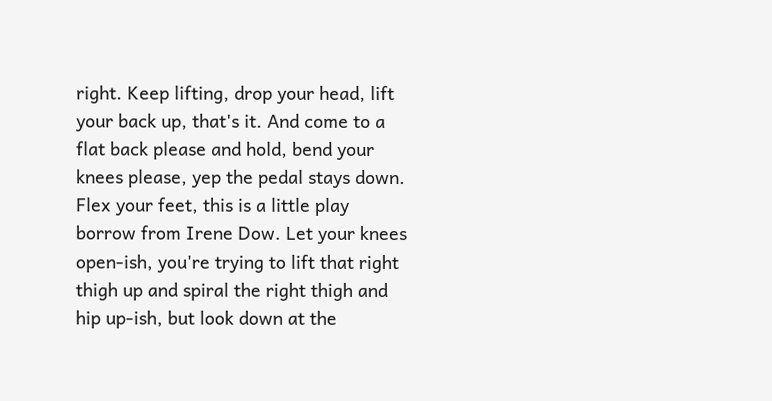right. Keep lifting, drop your head, lift your back up, that's it. And come to a flat back please and hold, bend your knees please, yep the pedal stays down. Flex your feet, this is a little play borrow from Irene Dow. Let your knees open-ish, you're trying to lift that right thigh up and spiral the right thigh and hip up-ish, but look down at the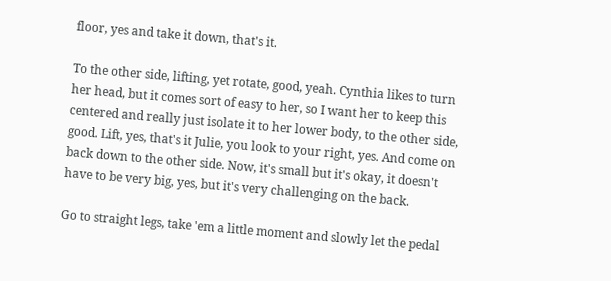floor, yes and take it down, that's it.

To the other side, lifting, yet rotate, good, yeah. Cynthia likes to turn her head, but it comes sort of easy to her, so I want her to keep this centered and really just isolate it to her lower body, to the other side, good. Lift, yes, that's it Julie, you look to your right, yes. And come on back down to the other side. Now, it's small but it's okay, it doesn't have to be very big, yes, but it's very challenging on the back.

Go to straight legs, take 'em a little moment and slowly let the pedal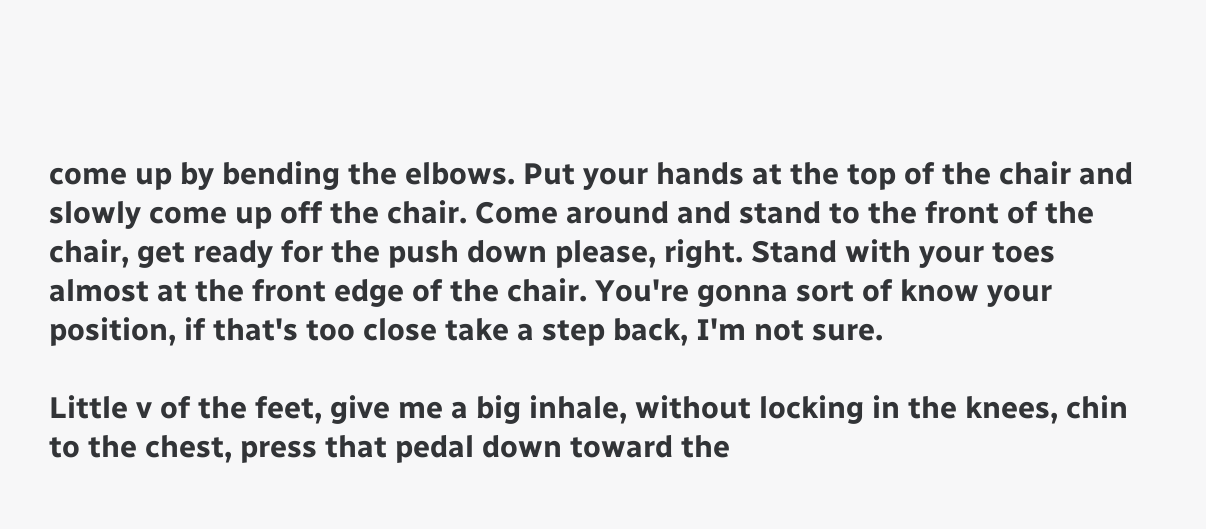come up by bending the elbows. Put your hands at the top of the chair and slowly come up off the chair. Come around and stand to the front of the chair, get ready for the push down please, right. Stand with your toes almost at the front edge of the chair. You're gonna sort of know your position, if that's too close take a step back, I'm not sure.

Little v of the feet, give me a big inhale, without locking in the knees, chin to the chest, press that pedal down toward the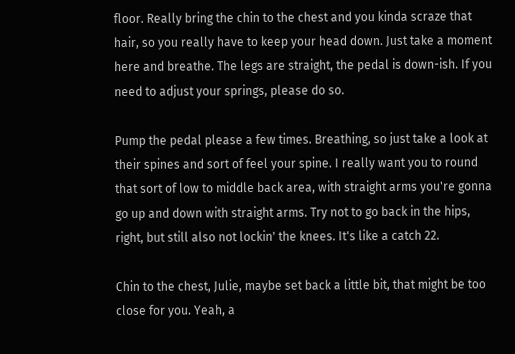floor. Really bring the chin to the chest and you kinda scraze that hair, so you really have to keep your head down. Just take a moment here and breathe. The legs are straight, the pedal is down-ish. If you need to adjust your springs, please do so.

Pump the pedal please a few times. Breathing, so just take a look at their spines and sort of feel your spine. I really want you to round that sort of low to middle back area, with straight arms you're gonna go up and down with straight arms. Try not to go back in the hips, right, but still also not lockin' the knees. It's like a catch 22.

Chin to the chest, Julie, maybe set back a little bit, that might be too close for you. Yeah, a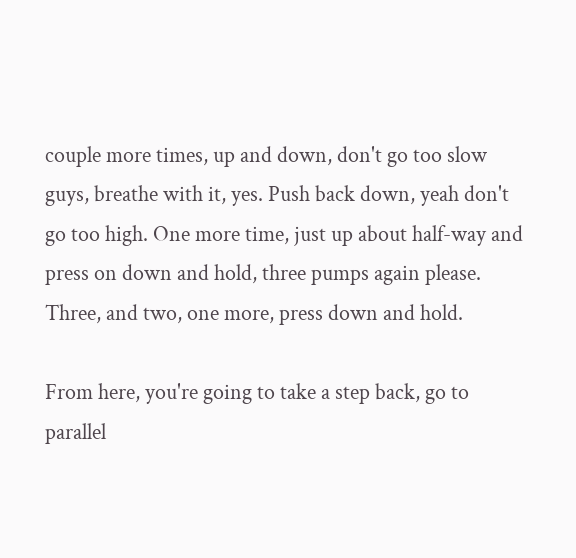couple more times, up and down, don't go too slow guys, breathe with it, yes. Push back down, yeah don't go too high. One more time, just up about half-way and press on down and hold, three pumps again please. Three, and two, one more, press down and hold.

From here, you're going to take a step back, go to parallel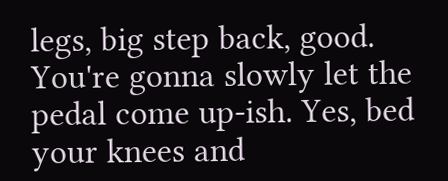legs, big step back, good. You're gonna slowly let the pedal come up-ish. Yes, bed your knees and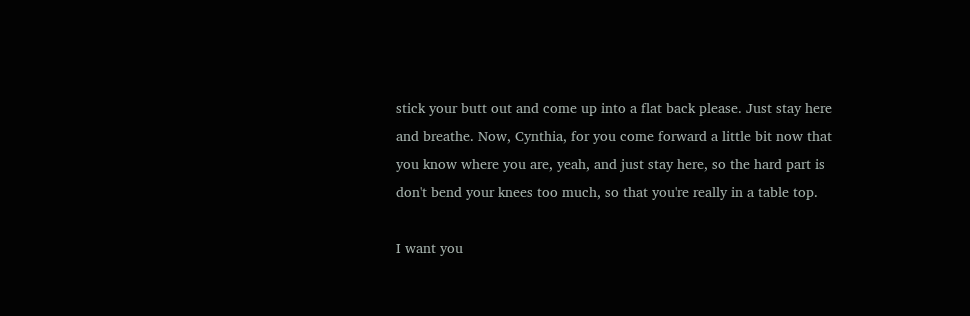stick your butt out and come up into a flat back please. Just stay here and breathe. Now, Cynthia, for you come forward a little bit now that you know where you are, yeah, and just stay here, so the hard part is don't bend your knees too much, so that you're really in a table top.

I want you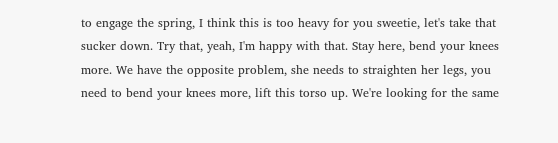to engage the spring, I think this is too heavy for you sweetie, let's take that sucker down. Try that, yeah, I'm happy with that. Stay here, bend your knees more. We have the opposite problem, she needs to straighten her legs, you need to bend your knees more, lift this torso up. We're looking for the same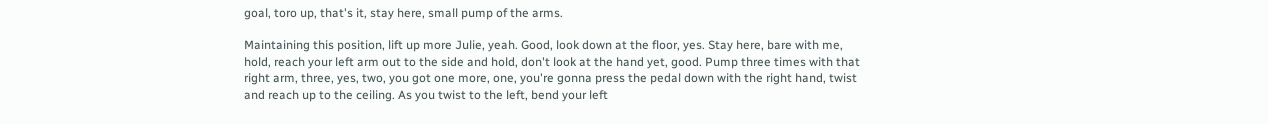goal, toro up, that's it, stay here, small pump of the arms.

Maintaining this position, lift up more Julie, yeah. Good, look down at the floor, yes. Stay here, bare with me, hold, reach your left arm out to the side and hold, don't look at the hand yet, good. Pump three times with that right arm, three, yes, two, you got one more, one, you're gonna press the pedal down with the right hand, twist and reach up to the ceiling. As you twist to the left, bend your left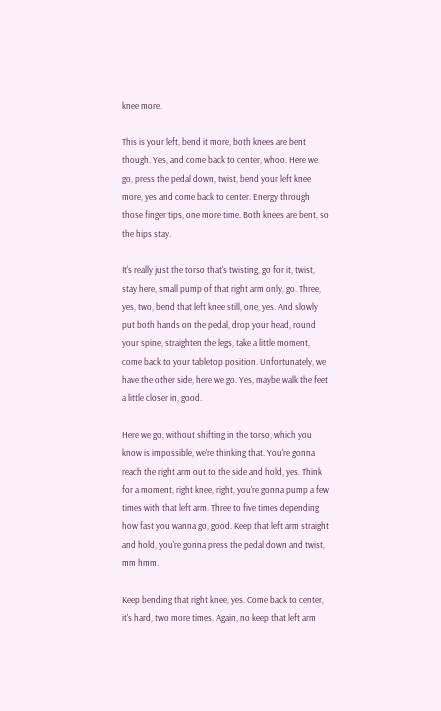knee more.

This is your left, bend it more, both knees are bent though. Yes, and come back to center, whoo. Here we go, press the pedal down, twist, bend your left knee more, yes and come back to center. Energy through those finger tips, one more time. Both knees are bent, so the hips stay.

It's really just the torso that's twisting, go for it, twist, stay here, small pump of that right arm only, go. Three, yes, two, bend that left knee still, one, yes. And slowly put both hands on the pedal, drop your head, round your spine, straighten the legs, take a little moment, come back to your tabletop position. Unfortunately, we have the other side, here we go. Yes, maybe walk the feet a little closer in, good.

Here we go, without shifting in the torso, which you know is impossible, we're thinking that. You're gonna reach the right arm out to the side and hold, yes. Think for a moment, right knee, right, you're gonna pump a few times with that left arm. Three to five times depending how fast you wanna go, good. Keep that left arm straight and hold, you're gonna press the pedal down and twist, mm hmm.

Keep bending that right knee, yes. Come back to center, it's hard, two more times. Again, no keep that left arm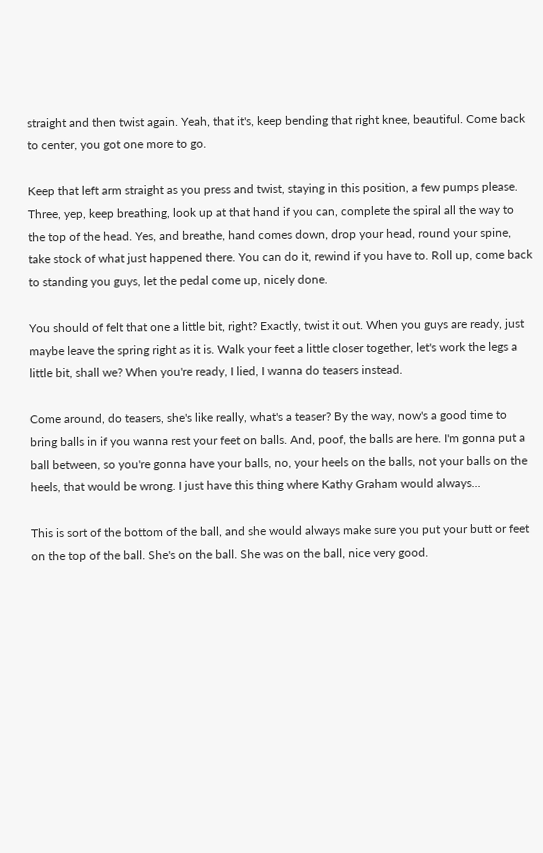straight and then twist again. Yeah, that it's, keep bending that right knee, beautiful. Come back to center, you got one more to go.

Keep that left arm straight as you press and twist, staying in this position, a few pumps please. Three, yep, keep breathing, look up at that hand if you can, complete the spiral all the way to the top of the head. Yes, and breathe, hand comes down, drop your head, round your spine, take stock of what just happened there. You can do it, rewind if you have to. Roll up, come back to standing you guys, let the pedal come up, nicely done.

You should of felt that one a little bit, right? Exactly, twist it out. When you guys are ready, just maybe leave the spring right as it is. Walk your feet a little closer together, let's work the legs a little bit, shall we? When you're ready, I lied, I wanna do teasers instead.

Come around, do teasers, she's like really, what's a teaser? By the way, now's a good time to bring balls in if you wanna rest your feet on balls. And, poof, the balls are here. I'm gonna put a ball between, so you're gonna have your balls, no, your heels on the balls, not your balls on the heels, that would be wrong. I just have this thing where Kathy Graham would always...

This is sort of the bottom of the ball, and she would always make sure you put your butt or feet on the top of the ball. She's on the ball. She was on the ball, nice very good.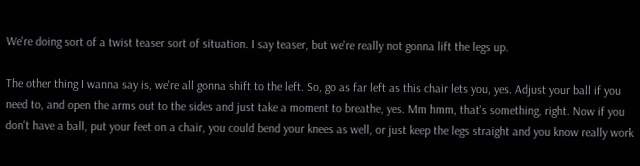We're doing sort of a twist teaser sort of situation. I say teaser, but we're really not gonna lift the legs up.

The other thing I wanna say is, we're all gonna shift to the left. So, go as far left as this chair lets you, yes. Adjust your ball if you need to, and open the arms out to the sides and just take a moment to breathe, yes. Mm hmm, that's something, right. Now if you don't have a ball, put your feet on a chair, you could bend your knees as well, or just keep the legs straight and you know really work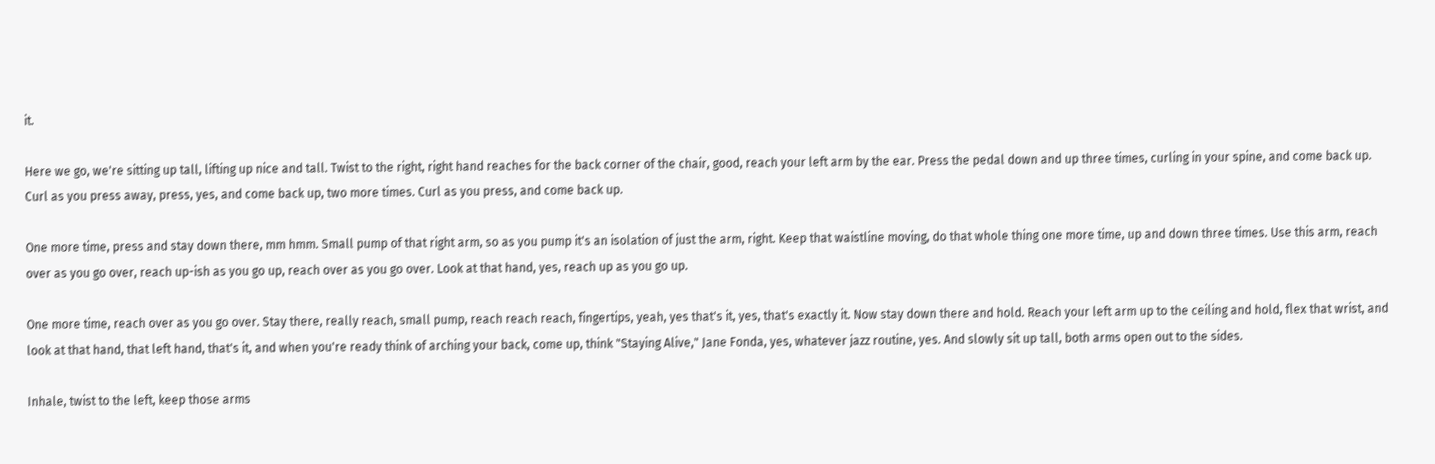it.

Here we go, we're sitting up tall, lifting up nice and tall. Twist to the right, right hand reaches for the back corner of the chair, good, reach your left arm by the ear. Press the pedal down and up three times, curling in your spine, and come back up. Curl as you press away, press, yes, and come back up, two more times. Curl as you press, and come back up.

One more time, press and stay down there, mm hmm. Small pump of that right arm, so as you pump it's an isolation of just the arm, right. Keep that waistline moving, do that whole thing one more time, up and down three times. Use this arm, reach over as you go over, reach up-ish as you go up, reach over as you go over. Look at that hand, yes, reach up as you go up.

One more time, reach over as you go over. Stay there, really reach, small pump, reach reach reach, fingertips, yeah, yes that's it, yes, that's exactly it. Now stay down there and hold. Reach your left arm up to the ceiling and hold, flex that wrist, and look at that hand, that left hand, that's it, and when you're ready think of arching your back, come up, think "Staying Alive," Jane Fonda, yes, whatever jazz routine, yes. And slowly sit up tall, both arms open out to the sides.

Inhale, twist to the left, keep those arms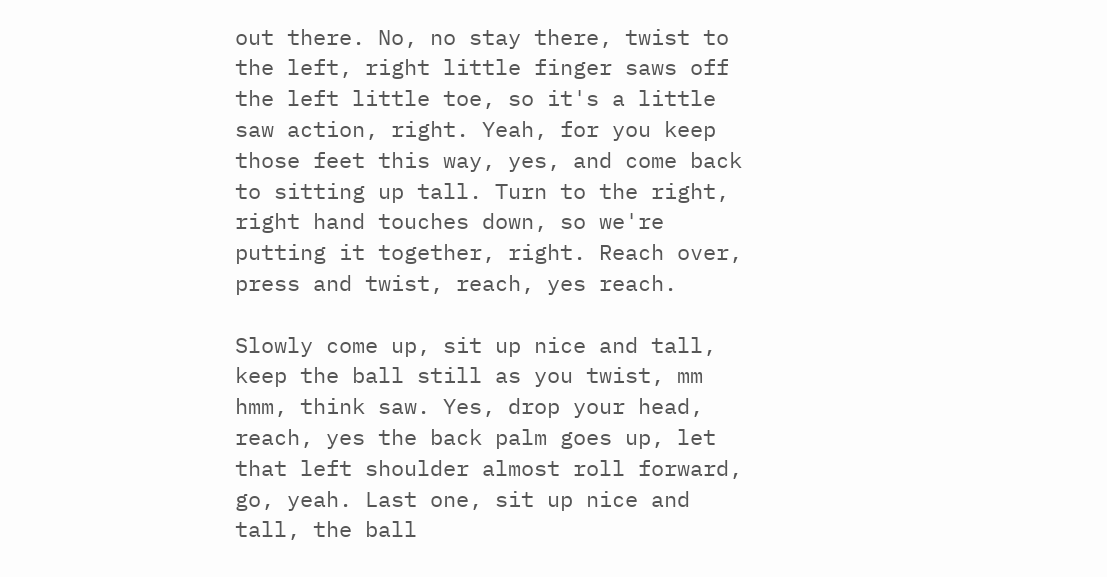out there. No, no stay there, twist to the left, right little finger saws off the left little toe, so it's a little saw action, right. Yeah, for you keep those feet this way, yes, and come back to sitting up tall. Turn to the right, right hand touches down, so we're putting it together, right. Reach over, press and twist, reach, yes reach.

Slowly come up, sit up nice and tall, keep the ball still as you twist, mm hmm, think saw. Yes, drop your head, reach, yes the back palm goes up, let that left shoulder almost roll forward, go, yeah. Last one, sit up nice and tall, the ball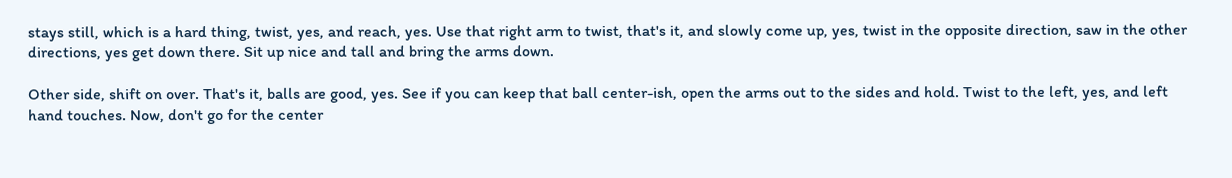stays still, which is a hard thing, twist, yes, and reach, yes. Use that right arm to twist, that's it, and slowly come up, yes, twist in the opposite direction, saw in the other directions, yes get down there. Sit up nice and tall and bring the arms down.

Other side, shift on over. That's it, balls are good, yes. See if you can keep that ball center-ish, open the arms out to the sides and hold. Twist to the left, yes, and left hand touches. Now, don't go for the center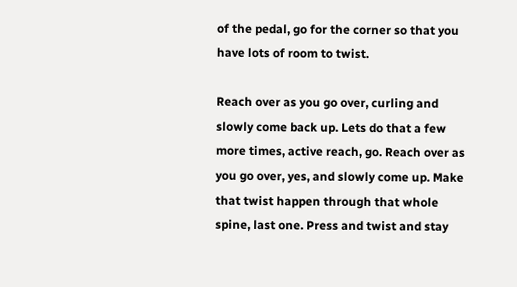of the pedal, go for the corner so that you have lots of room to twist.

Reach over as you go over, curling and slowly come back up. Lets do that a few more times, active reach, go. Reach over as you go over, yes, and slowly come up. Make that twist happen through that whole spine, last one. Press and twist and stay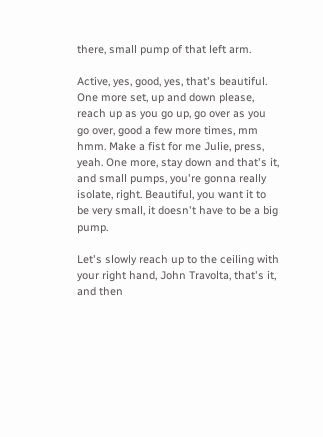there, small pump of that left arm.

Active, yes, good, yes, that's beautiful. One more set, up and down please, reach up as you go up, go over as you go over, good a few more times, mm hmm. Make a fist for me Julie, press, yeah. One more, stay down and that's it, and small pumps, you're gonna really isolate, right. Beautiful, you want it to be very small, it doesn't have to be a big pump.

Let's slowly reach up to the ceiling with your right hand, John Travolta, that's it, and then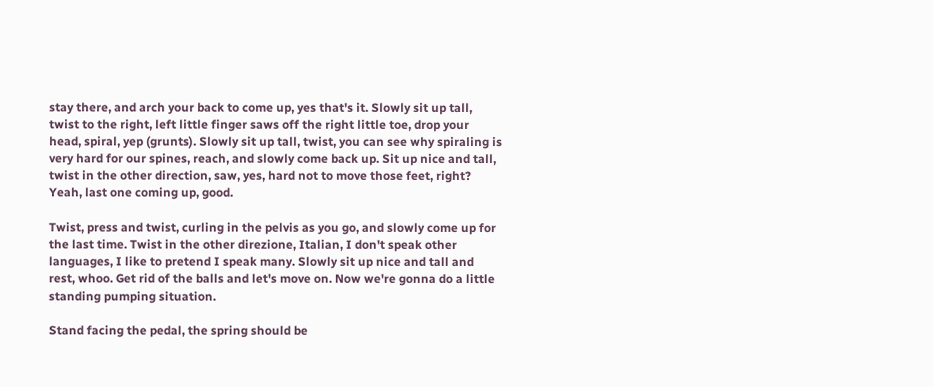stay there, and arch your back to come up, yes that's it. Slowly sit up tall, twist to the right, left little finger saws off the right little toe, drop your head, spiral, yep (grunts). Slowly sit up tall, twist, you can see why spiraling is very hard for our spines, reach, and slowly come back up. Sit up nice and tall, twist in the other direction, saw, yes, hard not to move those feet, right? Yeah, last one coming up, good.

Twist, press and twist, curling in the pelvis as you go, and slowly come up for the last time. Twist in the other direzione, Italian, I don't speak other languages, I like to pretend I speak many. Slowly sit up nice and tall and rest, whoo. Get rid of the balls and let's move on. Now we're gonna do a little standing pumping situation.

Stand facing the pedal, the spring should be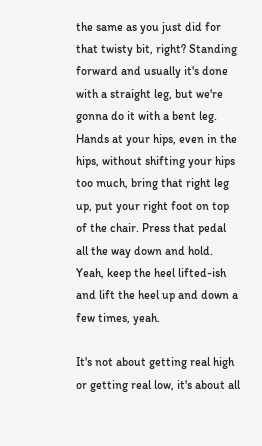the same as you just did for that twisty bit, right? Standing forward and usually it's done with a straight leg, but we're gonna do it with a bent leg. Hands at your hips, even in the hips, without shifting your hips too much, bring that right leg up, put your right foot on top of the chair. Press that pedal all the way down and hold. Yeah, keep the heel lifted-ish and lift the heel up and down a few times, yeah.

It's not about getting real high or getting real low, it's about all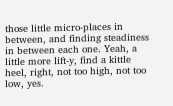those little micro-places in between, and finding steadiness in between each one. Yeah, a little more lift-y, find a kittle heel, right, not too high, not too low, yes.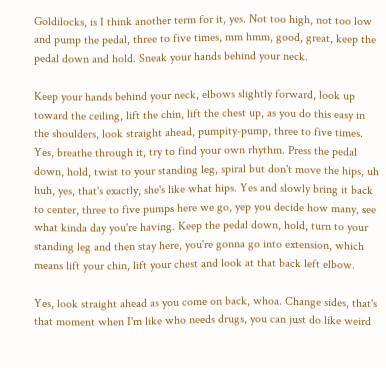Goldilocks, is I think another term for it, yes. Not too high, not too low and pump the pedal, three to five times, mm hmm, good, great, keep the pedal down and hold. Sneak your hands behind your neck.

Keep your hands behind your neck, elbows slightly forward, look up toward the ceiling, lift the chin, lift the chest up, as you do this easy in the shoulders, look straight ahead, pumpity-pump, three to five times. Yes, breathe through it, try to find your own rhythm. Press the pedal down, hold, twist to your standing leg, spiral but don't move the hips, uh huh, yes, that's exactly, she's like what hips. Yes and slowly bring it back to center, three to five pumps here we go, yep you decide how many, see what kinda day you're having. Keep the pedal down, hold, turn to your standing leg and then stay here, you're gonna go into extension, which means lift your chin, lift your chest and look at that back left elbow.

Yes, look straight ahead as you come on back, whoa. Change sides, that's that moment when I'm like who needs drugs, you can just do like weird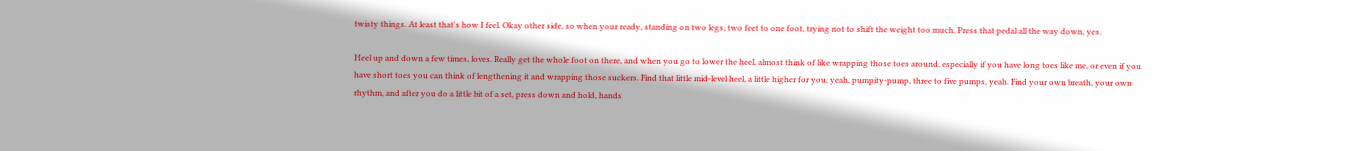twisty things. At least that's how I feel. Okay other side, so when your ready, standing on two legs, two feet to one foot, trying not to shift the weight too much. Press that pedal all the way down, yes.

Heel up and down a few times, loves. Really get the whole foot on there, and when you go to lower the heel, almost think of like wrapping those toes around, especially if you have long toes like me, or even if you have short toes you can think of lengthening it and wrapping those suckers. Find that little mid-level heel, a little higher for you, yeah, pumpity-pump, three to five pumps, yeah. Find your own breath, your own rhythm, and after you do a little bit of a set, press down and hold, hands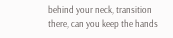behind your neck, transition there, can you keep the hands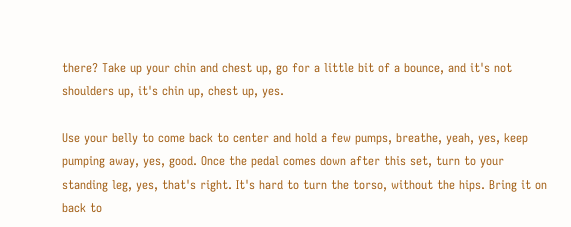there? Take up your chin and chest up, go for a little bit of a bounce, and it's not shoulders up, it's chin up, chest up, yes.

Use your belly to come back to center and hold a few pumps, breathe, yeah, yes, keep pumping away, yes, good. Once the pedal comes down after this set, turn to your standing leg, yes, that's right. It's hard to turn the torso, without the hips. Bring it on back to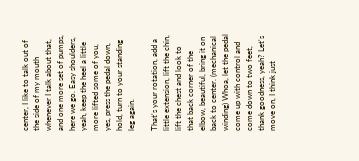center, I like to talk out of the side of my mouth whenever I talk about that, and one more set of pumps, here we go. Easy shoulders, yeah, keep the heel a little more lifted some of you, yes, press the pedal down, hold, turn to your standing leg again.

That's your rotation, add a little extension, lift the chin, lift the chest and look to that back corner of the elbow, beautiful, bring it on back to center. (mechanical winding) Whoa, let the pedal come up with control and come down to two feet, thank goodness, yeah? Let's move on, I think just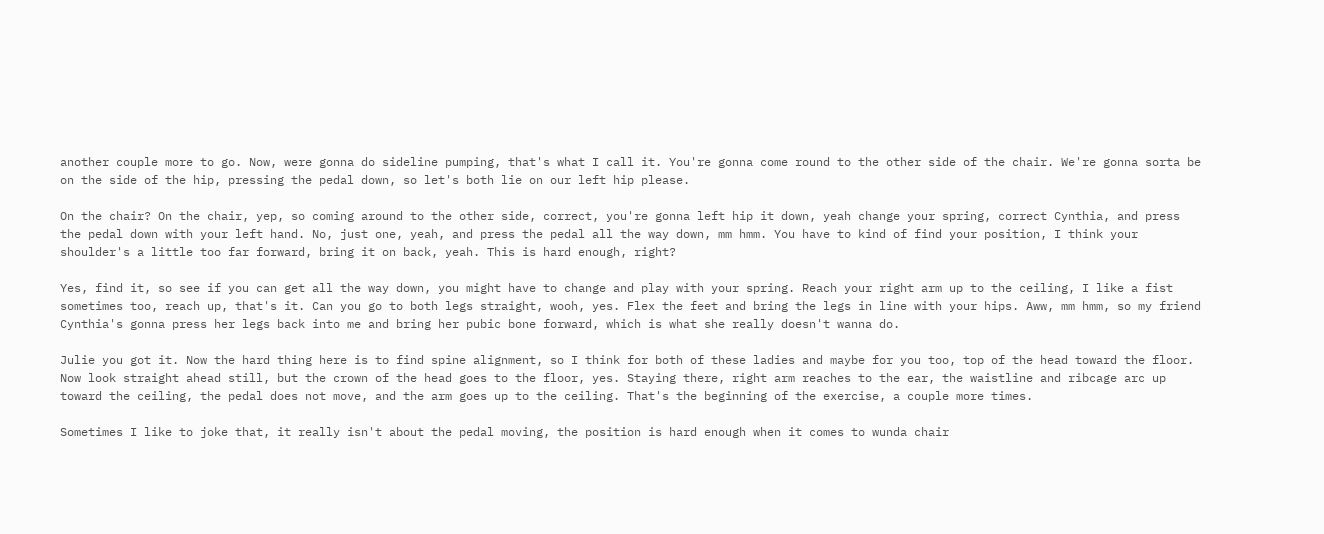another couple more to go. Now, were gonna do sideline pumping, that's what I call it. You're gonna come round to the other side of the chair. We're gonna sorta be on the side of the hip, pressing the pedal down, so let's both lie on our left hip please.

On the chair? On the chair, yep, so coming around to the other side, correct, you're gonna left hip it down, yeah change your spring, correct Cynthia, and press the pedal down with your left hand. No, just one, yeah, and press the pedal all the way down, mm hmm. You have to kind of find your position, I think your shoulder's a little too far forward, bring it on back, yeah. This is hard enough, right?

Yes, find it, so see if you can get all the way down, you might have to change and play with your spring. Reach your right arm up to the ceiling, I like a fist sometimes too, reach up, that's it. Can you go to both legs straight, wooh, yes. Flex the feet and bring the legs in line with your hips. Aww, mm hmm, so my friend Cynthia's gonna press her legs back into me and bring her pubic bone forward, which is what she really doesn't wanna do.

Julie you got it. Now the hard thing here is to find spine alignment, so I think for both of these ladies and maybe for you too, top of the head toward the floor. Now look straight ahead still, but the crown of the head goes to the floor, yes. Staying there, right arm reaches to the ear, the waistline and ribcage arc up toward the ceiling, the pedal does not move, and the arm goes up to the ceiling. That's the beginning of the exercise, a couple more times.

Sometimes I like to joke that, it really isn't about the pedal moving, the position is hard enough when it comes to wunda chair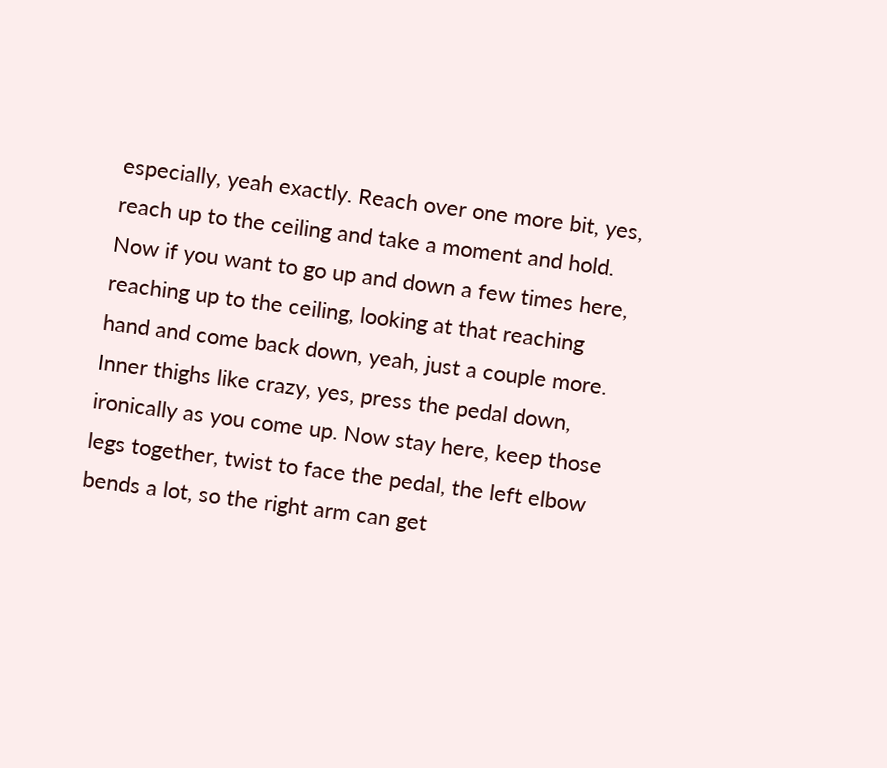especially, yeah exactly. Reach over one more bit, yes, reach up to the ceiling and take a moment and hold. Now if you want to go up and down a few times here, reaching up to the ceiling, looking at that reaching hand and come back down, yeah, just a couple more. Inner thighs like crazy, yes, press the pedal down, ironically as you come up. Now stay here, keep those legs together, twist to face the pedal, the left elbow bends a lot, so the right arm can get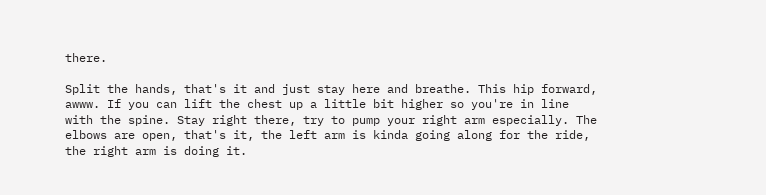there.

Split the hands, that's it and just stay here and breathe. This hip forward, awww. If you can lift the chest up a little bit higher so you're in line with the spine. Stay right there, try to pump your right arm especially. The elbows are open, that's it, the left arm is kinda going along for the ride, the right arm is doing it.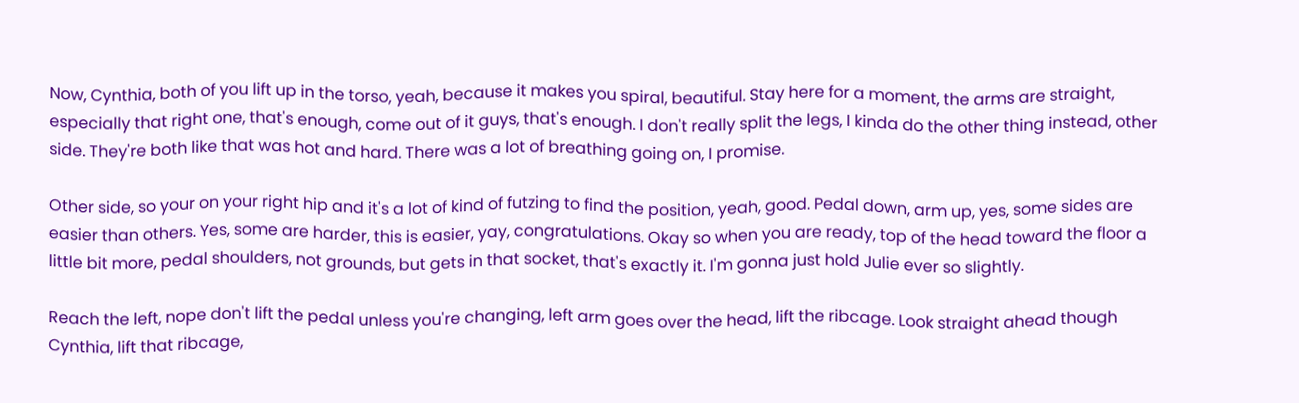Now, Cynthia, both of you lift up in the torso, yeah, because it makes you spiral, beautiful. Stay here for a moment, the arms are straight, especially that right one, that's enough, come out of it guys, that's enough. I don't really split the legs, I kinda do the other thing instead, other side. They're both like that was hot and hard. There was a lot of breathing going on, I promise.

Other side, so your on your right hip and it's a lot of kind of futzing to find the position, yeah, good. Pedal down, arm up, yes, some sides are easier than others. Yes, some are harder, this is easier, yay, congratulations. Okay so when you are ready, top of the head toward the floor a little bit more, pedal shoulders, not grounds, but gets in that socket, that's exactly it. I'm gonna just hold Julie ever so slightly.

Reach the left, nope don't lift the pedal unless you're changing, left arm goes over the head, lift the ribcage. Look straight ahead though Cynthia, lift that ribcage,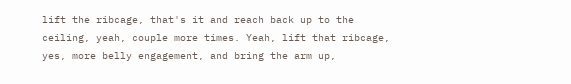lift the ribcage, that's it and reach back up to the ceiling, yeah, couple more times. Yeah, lift that ribcage, yes, more belly engagement, and bring the arm up,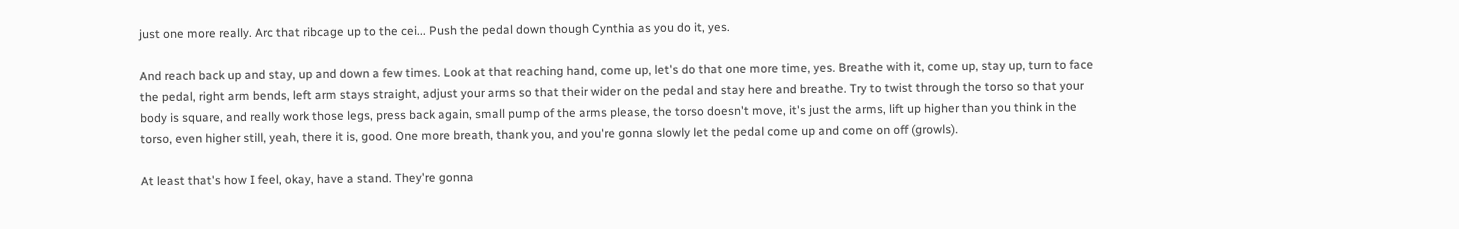just one more really. Arc that ribcage up to the cei... Push the pedal down though Cynthia as you do it, yes.

And reach back up and stay, up and down a few times. Look at that reaching hand, come up, let's do that one more time, yes. Breathe with it, come up, stay up, turn to face the pedal, right arm bends, left arm stays straight, adjust your arms so that their wider on the pedal and stay here and breathe. Try to twist through the torso so that your body is square, and really work those legs, press back again, small pump of the arms please, the torso doesn't move, it's just the arms, lift up higher than you think in the torso, even higher still, yeah, there it is, good. One more breath, thank you, and you're gonna slowly let the pedal come up and come on off (growls).

At least that's how I feel, okay, have a stand. They're gonna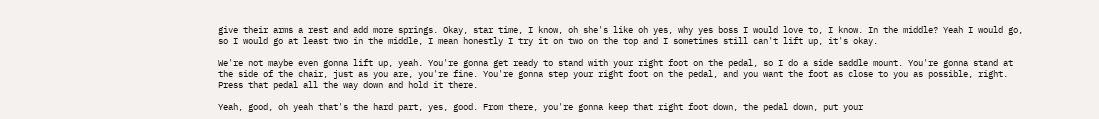give their arms a rest and add more springs. Okay, star time, I know, oh she's like oh yes, why yes boss I would love to, I know. In the middle? Yeah I would go, so I would go at least two in the middle, I mean honestly I try it on two on the top and I sometimes still can't lift up, it's okay.

We're not maybe even gonna lift up, yeah. You're gonna get ready to stand with your right foot on the pedal, so I do a side saddle mount. You're gonna stand at the side of the chair, just as you are, you're fine. You're gonna step your right foot on the pedal, and you want the foot as close to you as possible, right. Press that pedal all the way down and hold it there.

Yeah, good, oh yeah that's the hard part, yes, good. From there, you're gonna keep that right foot down, the pedal down, put your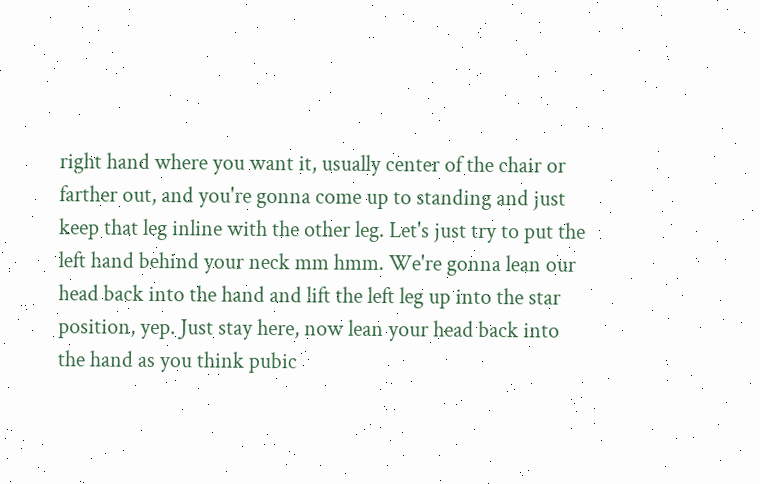right hand where you want it, usually center of the chair or farther out, and you're gonna come up to standing and just keep that leg inline with the other leg. Let's just try to put the left hand behind your neck mm hmm. We're gonna lean our head back into the hand and lift the left leg up into the star position, yep. Just stay here, now lean your head back into the hand as you think pubic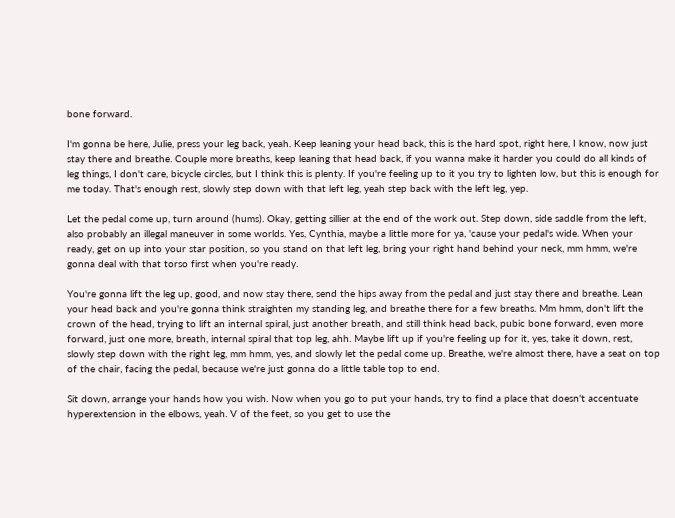bone forward.

I'm gonna be here, Julie, press your leg back, yeah. Keep leaning your head back, this is the hard spot, right here, I know, now just stay there and breathe. Couple more breaths, keep leaning that head back, if you wanna make it harder you could do all kinds of leg things, I don't care, bicycle circles, but I think this is plenty. If you're feeling up to it you try to lighten low, but this is enough for me today. That's enough rest, slowly step down with that left leg, yeah step back with the left leg, yep.

Let the pedal come up, turn around (hums). Okay, getting sillier at the end of the work out. Step down, side saddle from the left, also probably an illegal maneuver in some worlds. Yes, Cynthia, maybe a little more for ya, 'cause your pedal's wide. When your ready, get on up into your star position, so you stand on that left leg, bring your right hand behind your neck, mm hmm, we're gonna deal with that torso first when you're ready.

You're gonna lift the leg up, good, and now stay there, send the hips away from the pedal and just stay there and breathe. Lean your head back and you're gonna think straighten my standing leg, and breathe there for a few breaths. Mm hmm, don't lift the crown of the head, trying to lift an internal spiral, just another breath, and still think head back, pubic bone forward, even more forward, just one more, breath, internal spiral that top leg, ahh. Maybe lift up if you're feeling up for it, yes, take it down, rest, slowly step down with the right leg, mm hmm, yes, and slowly let the pedal come up. Breathe, we're almost there, have a seat on top of the chair, facing the pedal, because we're just gonna do a little table top to end.

Sit down, arrange your hands how you wish. Now when you go to put your hands, try to find a place that doesn't accentuate hyperextension in the elbows, yeah. V of the feet, so you get to use the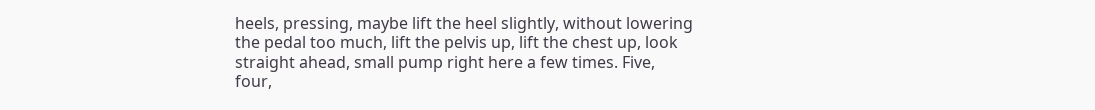heels, pressing, maybe lift the heel slightly, without lowering the pedal too much, lift the pelvis up, lift the chest up, look straight ahead, small pump right here a few times. Five, four,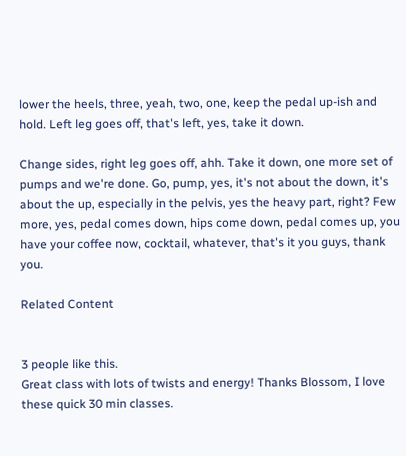lower the heels, three, yeah, two, one, keep the pedal up-ish and hold. Left leg goes off, that's left, yes, take it down.

Change sides, right leg goes off, ahh. Take it down, one more set of pumps and we're done. Go, pump, yes, it's not about the down, it's about the up, especially in the pelvis, yes the heavy part, right? Few more, yes, pedal comes down, hips come down, pedal comes up, you have your coffee now, cocktail, whatever, that's it you guys, thank you.

Related Content


3 people like this.
Great class with lots of twists and energy! Thanks Blossom, I love these quick 30 min classes.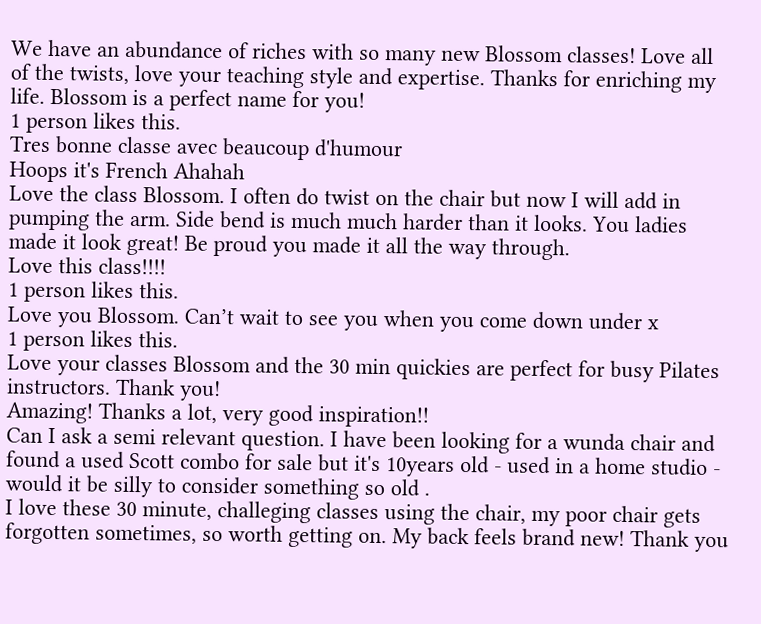We have an abundance of riches with so many new Blossom classes! Love all of the twists, love your teaching style and expertise. Thanks for enriching my life. Blossom is a perfect name for you!
1 person likes this.
Tres bonne classe avec beaucoup d'humour
Hoops it's French Ahahah
Love the class Blossom. I often do twist on the chair but now I will add in pumping the arm. Side bend is much much harder than it looks. You ladies made it look great! Be proud you made it all the way through.
Love this class!!!!
1 person likes this.
Love you Blossom. Can’t wait to see you when you come down under x
1 person likes this.
Love your classes Blossom and the 30 min quickies are perfect for busy Pilates instructors. Thank you!
Amazing! Thanks a lot, very good inspiration!!
Can I ask a semi relevant question. I have been looking for a wunda chair and found a used Scott combo for sale but it's 10years old - used in a home studio - would it be silly to consider something so old .
I love these 30 minute, challeging classes using the chair, my poor chair gets forgotten sometimes, so worth getting on. My back feels brand new! Thank you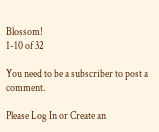Blossom!
1-10 of 32

You need to be a subscriber to post a comment.

Please Log In or Create an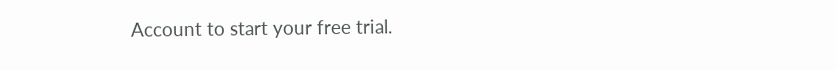Account to start your free trial.